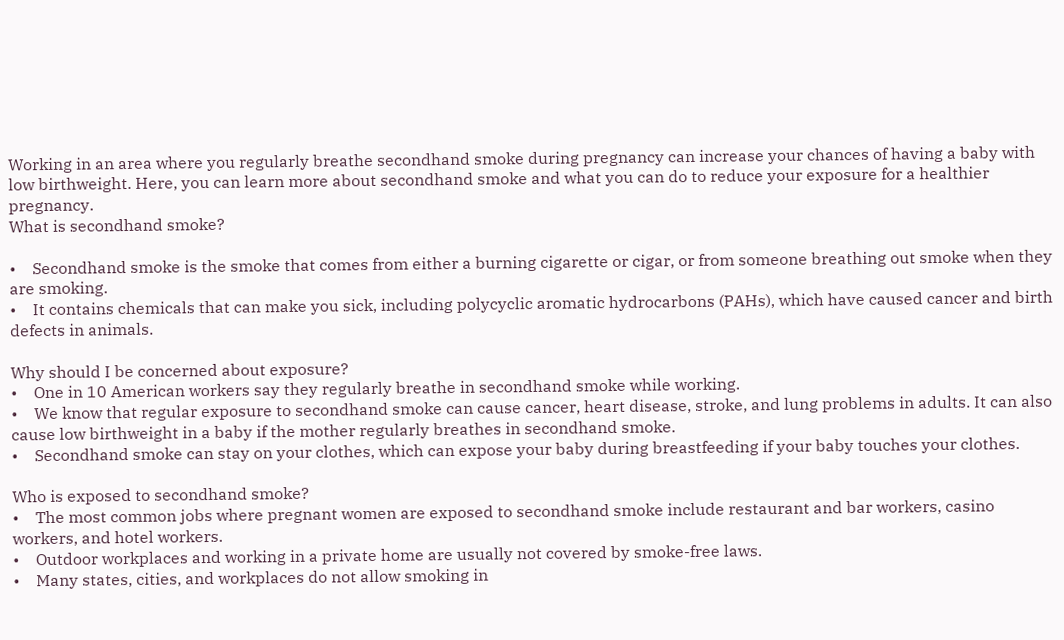Working in an area where you regularly breathe secondhand smoke during pregnancy can increase your chances of having a baby with low birthweight. Here, you can learn more about secondhand smoke and what you can do to reduce your exposure for a healthier pregnancy.
What is secondhand smoke?

•    Secondhand smoke is the smoke that comes from either a burning cigarette or cigar, or from someone breathing out smoke when they are smoking.
•    It contains chemicals that can make you sick, including polycyclic aromatic hydrocarbons (PAHs), which have caused cancer and birth defects in animals.

Why should I be concerned about exposure?
•    One in 10 American workers say they regularly breathe in secondhand smoke while working.
•    We know that regular exposure to secondhand smoke can cause cancer, heart disease, stroke, and lung problems in adults. It can also cause low birthweight in a baby if the mother regularly breathes in secondhand smoke.
•    Secondhand smoke can stay on your clothes, which can expose your baby during breastfeeding if your baby touches your clothes.

Who is exposed to secondhand smoke?
•    The most common jobs where pregnant women are exposed to secondhand smoke include restaurant and bar workers, casino workers, and hotel workers.
•    Outdoor workplaces and working in a private home are usually not covered by smoke-free laws.
•    Many states, cities, and workplaces do not allow smoking in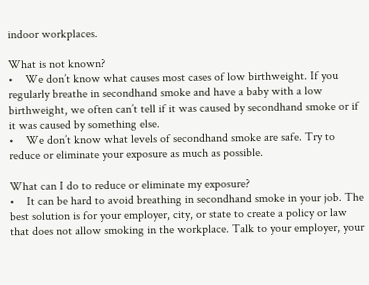indoor workplaces.

What is not known?
•    We don’t know what causes most cases of low birthweight. If you regularly breathe in secondhand smoke and have a baby with a low birthweight, we often can’t tell if it was caused by secondhand smoke or if it was caused by something else.
•    We don’t know what levels of secondhand smoke are safe. Try to reduce or eliminate your exposure as much as possible.

What can I do to reduce or eliminate my exposure?
•    It can be hard to avoid breathing in secondhand smoke in your job. The best solution is for your employer, city, or state to create a policy or law that does not allow smoking in the workplace. Talk to your employer, your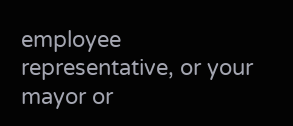employee representative, or your mayor or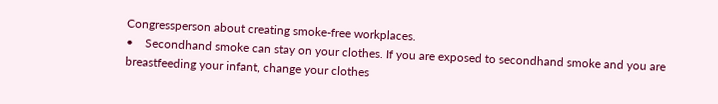Congressperson about creating smoke-free workplaces.
•    Secondhand smoke can stay on your clothes. If you are exposed to secondhand smoke and you are breastfeeding your infant, change your clothes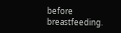before breastfeeding.